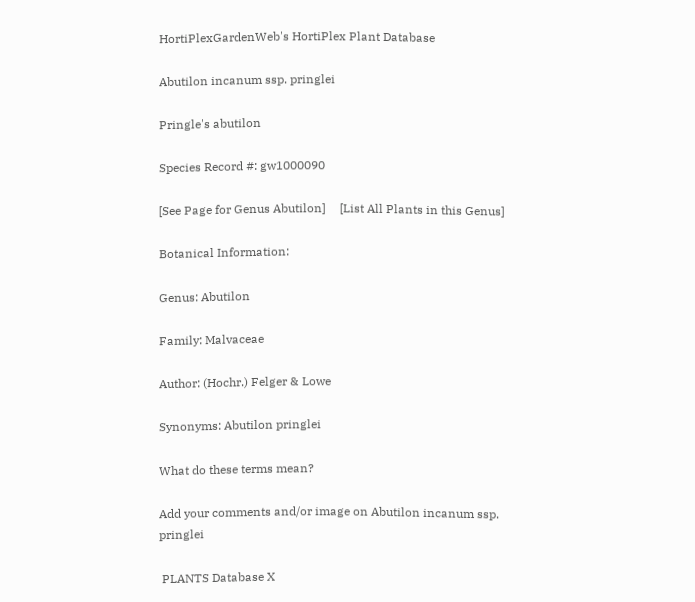HortiPlexGardenWeb's HortiPlex Plant Database

Abutilon incanum ssp. pringlei

Pringle's abutilon

Species Record #: gw1000090

[See Page for Genus Abutilon]     [List All Plants in this Genus]

Botanical Information:

Genus: Abutilon

Family: Malvaceae

Author: (Hochr.) Felger & Lowe

Synonyms: Abutilon pringlei

What do these terms mean?

Add your comments and/or image on Abutilon incanum ssp. pringlei

 PLANTS Database X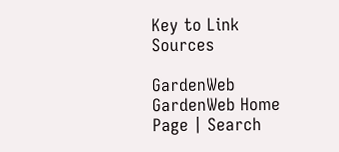Key to Link Sources

GardenWeb GardenWeb Home Page | Search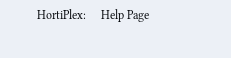HortiPlex:     Help Page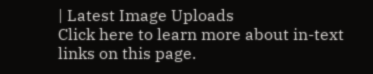| Latest Image Uploads
Click here to learn more about in-text links on this page.